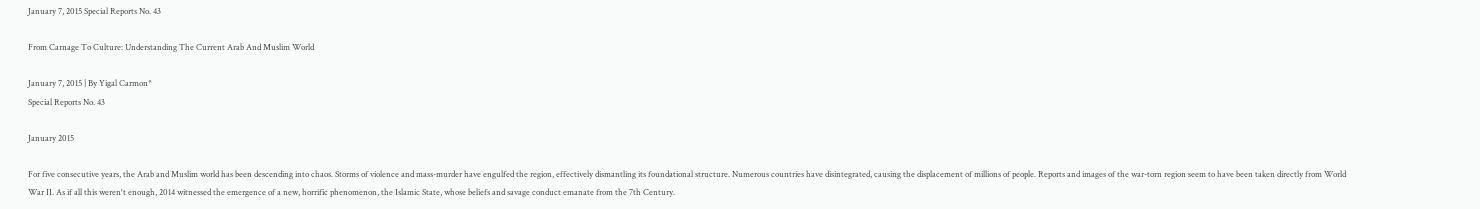January 7, 2015 Special Reports No. 43

From Carnage To Culture: Understanding The Current Arab And Muslim World

January 7, 2015 | By Yigal Carmon*
Special Reports No. 43

January 2015

For five consecutive years, the Arab and Muslim world has been descending into chaos. Storms of violence and mass-murder have engulfed the region, effectively dismantling its foundational structure. Numerous countries have disintegrated, causing the displacement of millions of people. Reports and images of the war-torn region seem to have been taken directly from World War II. As if all this weren't enough, 2014 witnessed the emergence of a new, horrific phenomenon, the Islamic State, whose beliefs and savage conduct emanate from the 7th Century.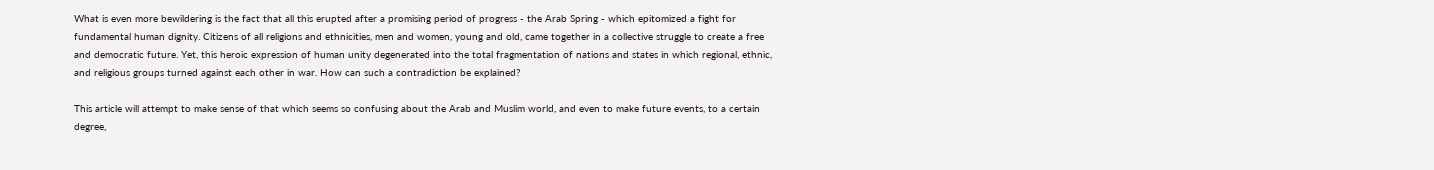What is even more bewildering is the fact that all this erupted after a promising period of progress - the Arab Spring - which epitomized a fight for fundamental human dignity. Citizens of all religions and ethnicities, men and women, young and old, came together in a collective struggle to create a free and democratic future. Yet, this heroic expression of human unity degenerated into the total fragmentation of nations and states in which regional, ethnic, and religious groups turned against each other in war. How can such a contradiction be explained?

This article will attempt to make sense of that which seems so confusing about the Arab and Muslim world, and even to make future events, to a certain degree,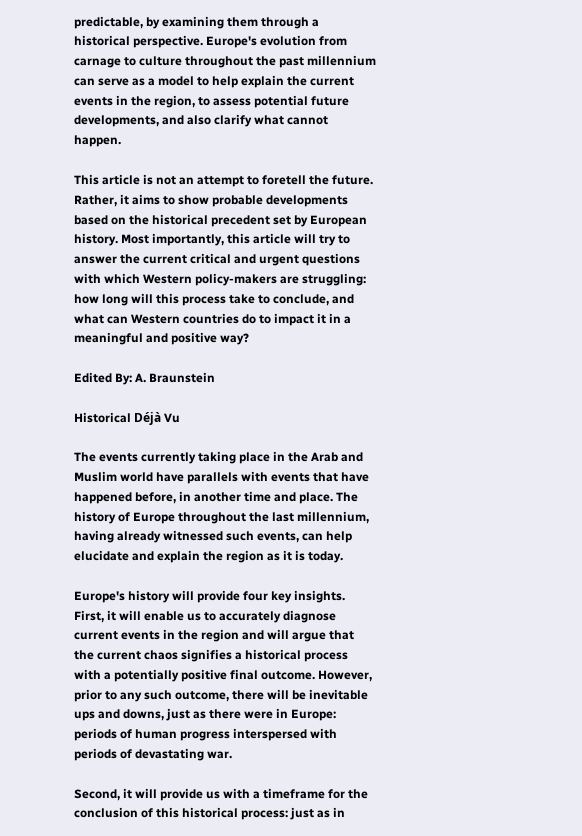predictable, by examining them through a historical perspective. Europe's evolution from carnage to culture throughout the past millennium can serve as a model to help explain the current events in the region, to assess potential future developments, and also clarify what cannot happen.

This article is not an attempt to foretell the future. Rather, it aims to show probable developments based on the historical precedent set by European history. Most importantly, this article will try to answer the current critical and urgent questions with which Western policy-makers are struggling: how long will this process take to conclude, and what can Western countries do to impact it in a meaningful and positive way?

Edited By: A. Braunstein

Historical Déjà Vu

The events currently taking place in the Arab and Muslim world have parallels with events that have happened before, in another time and place. The history of Europe throughout the last millennium, having already witnessed such events, can help elucidate and explain the region as it is today.

Europe's history will provide four key insights. First, it will enable us to accurately diagnose current events in the region and will argue that the current chaos signifies a historical process with a potentially positive final outcome. However, prior to any such outcome, there will be inevitable ups and downs, just as there were in Europe: periods of human progress interspersed with periods of devastating war.

Second, it will provide us with a timeframe for the conclusion of this historical process: just as in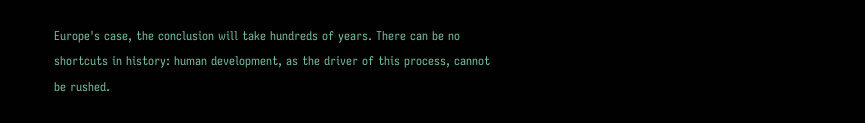Europe's case, the conclusion will take hundreds of years. There can be no shortcuts in history: human development, as the driver of this process, cannot be rushed.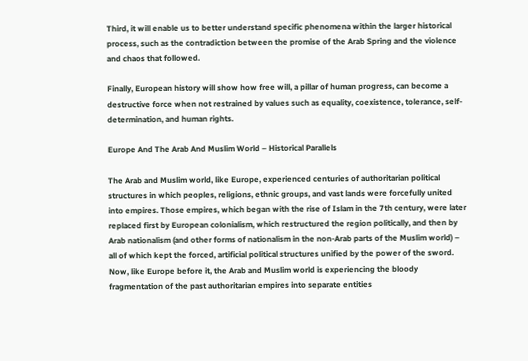Third, it will enable us to better understand specific phenomena within the larger historical process, such as the contradiction between the promise of the Arab Spring and the violence and chaos that followed.

Finally, European history will show how free will, a pillar of human progress, can become a destructive force when not restrained by values such as equality, coexistence, tolerance, self-determination, and human rights.

Europe And The Arab And Muslim World – Historical Parallels

The Arab and Muslim world, like Europe, experienced centuries of authoritarian political structures in which peoples, religions, ethnic groups, and vast lands were forcefully united into empires. Those empires, which began with the rise of Islam in the 7th century, were later replaced first by European colonialism, which restructured the region politically, and then by Arab nationalism (and other forms of nationalism in the non-Arab parts of the Muslim world) – all of which kept the forced, artificial political structures unified by the power of the sword. Now, like Europe before it, the Arab and Muslim world is experiencing the bloody fragmentation of the past authoritarian empires into separate entities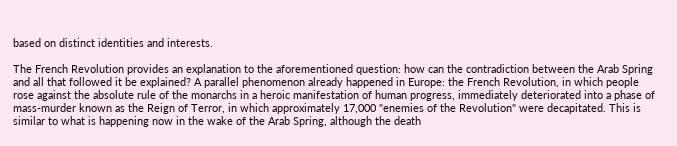based on distinct identities and interests.

The French Revolution provides an explanation to the aforementioned question: how can the contradiction between the Arab Spring and all that followed it be explained? A parallel phenomenon already happened in Europe: the French Revolution, in which people rose against the absolute rule of the monarchs in a heroic manifestation of human progress, immediately deteriorated into a phase of mass-murder known as the Reign of Terror, in which approximately 17,000 "enemies of the Revolution" were decapitated. This is similar to what is happening now in the wake of the Arab Spring, although the death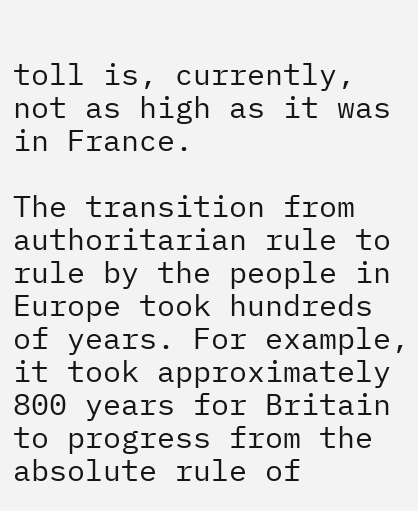toll is, currently, not as high as it was in France.

The transition from authoritarian rule to rule by the people in Europe took hundreds of years. For example, it took approximately 800 years for Britain to progress from the absolute rule of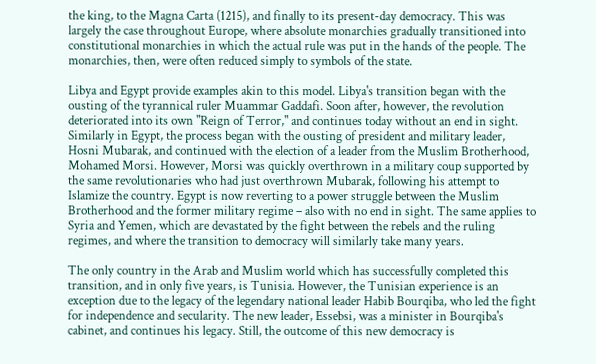the king, to the Magna Carta (1215), and finally to its present-day democracy. This was largely the case throughout Europe, where absolute monarchies gradually transitioned into constitutional monarchies in which the actual rule was put in the hands of the people. The monarchies, then, were often reduced simply to symbols of the state.

Libya and Egypt provide examples akin to this model. Libya's transition began with the ousting of the tyrannical ruler Muammar Gaddafi. Soon after, however, the revolution deteriorated into its own "Reign of Terror," and continues today without an end in sight. Similarly in Egypt, the process began with the ousting of president and military leader, Hosni Mubarak, and continued with the election of a leader from the Muslim Brotherhood, Mohamed Morsi. However, Morsi was quickly overthrown in a military coup supported by the same revolutionaries who had just overthrown Mubarak, following his attempt to Islamize the country. Egypt is now reverting to a power struggle between the Muslim Brotherhood and the former military regime – also with no end in sight. The same applies to Syria and Yemen, which are devastated by the fight between the rebels and the ruling regimes, and where the transition to democracy will similarly take many years.

The only country in the Arab and Muslim world which has successfully completed this transition, and in only five years, is Tunisia. However, the Tunisian experience is an exception due to the legacy of the legendary national leader Habib Bourqiba, who led the fight for independence and secularity. The new leader, Essebsi, was a minister in Bourqiba's cabinet, and continues his legacy. Still, the outcome of this new democracy is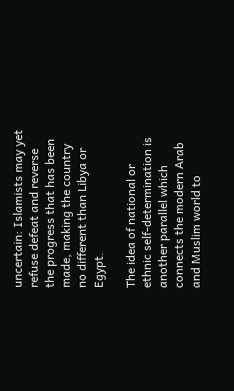uncertain: Islamists may yet refuse defeat and reverse the progress that has been made, making the country no different than Libya or Egypt.

The idea of national or ethnic self-determination is another parallel which connects the modern Arab and Muslim world to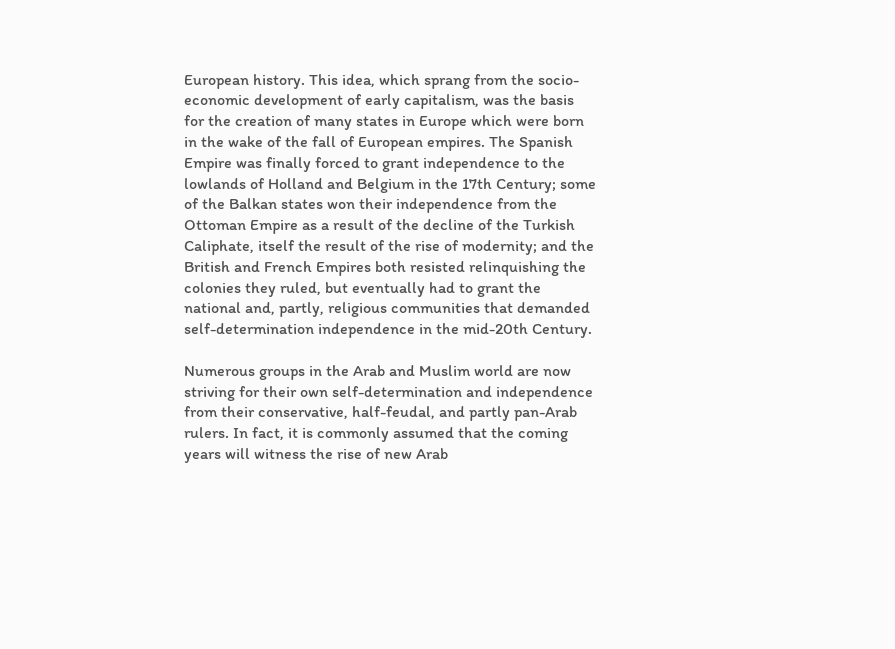European history. This idea, which sprang from the socio-economic development of early capitalism, was the basis for the creation of many states in Europe which were born in the wake of the fall of European empires. The Spanish Empire was finally forced to grant independence to the lowlands of Holland and Belgium in the 17th Century; some of the Balkan states won their independence from the Ottoman Empire as a result of the decline of the Turkish Caliphate, itself the result of the rise of modernity; and the British and French Empires both resisted relinquishing the colonies they ruled, but eventually had to grant the national and, partly, religious communities that demanded self-determination independence in the mid-20th Century.

Numerous groups in the Arab and Muslim world are now striving for their own self-determination and independence from their conservative, half-feudal, and partly pan-Arab rulers. In fact, it is commonly assumed that the coming years will witness the rise of new Arab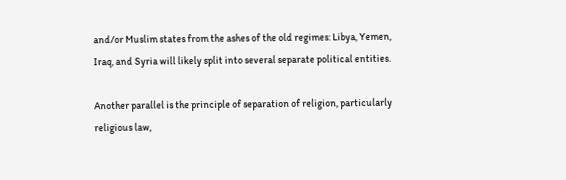and/or Muslim states from the ashes of the old regimes: Libya, Yemen, Iraq, and Syria will likely split into several separate political entities.

Another parallel is the principle of separation of religion, particularly religious law,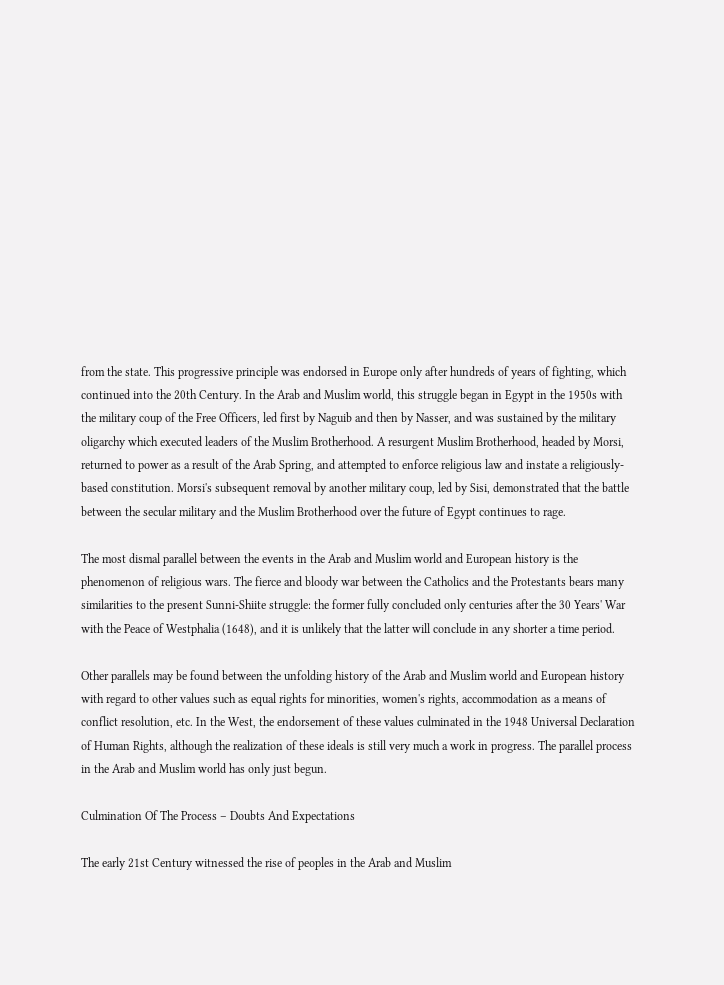from the state. This progressive principle was endorsed in Europe only after hundreds of years of fighting, which continued into the 20th Century. In the Arab and Muslim world, this struggle began in Egypt in the 1950s with the military coup of the Free Officers, led first by Naguib and then by Nasser, and was sustained by the military oligarchy which executed leaders of the Muslim Brotherhood. A resurgent Muslim Brotherhood, headed by Morsi, returned to power as a result of the Arab Spring, and attempted to enforce religious law and instate a religiously-based constitution. Morsi's subsequent removal by another military coup, led by Sisi, demonstrated that the battle between the secular military and the Muslim Brotherhood over the future of Egypt continues to rage.

The most dismal parallel between the events in the Arab and Muslim world and European history is the phenomenon of religious wars. The fierce and bloody war between the Catholics and the Protestants bears many similarities to the present Sunni-Shiite struggle: the former fully concluded only centuries after the 30 Years' War with the Peace of Westphalia (1648), and it is unlikely that the latter will conclude in any shorter a time period.

Other parallels may be found between the unfolding history of the Arab and Muslim world and European history with regard to other values such as equal rights for minorities, women's rights, accommodation as a means of conflict resolution, etc. In the West, the endorsement of these values culminated in the 1948 Universal Declaration of Human Rights, although the realization of these ideals is still very much a work in progress. The parallel process in the Arab and Muslim world has only just begun.

Culmination Of The Process – Doubts And Expectations

The early 21st Century witnessed the rise of peoples in the Arab and Muslim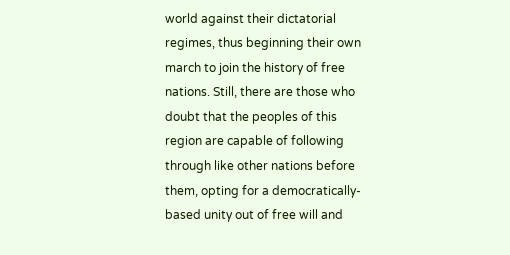world against their dictatorial regimes, thus beginning their own march to join the history of free nations. Still, there are those who doubt that the peoples of this region are capable of following through like other nations before them, opting for a democratically-based unity out of free will and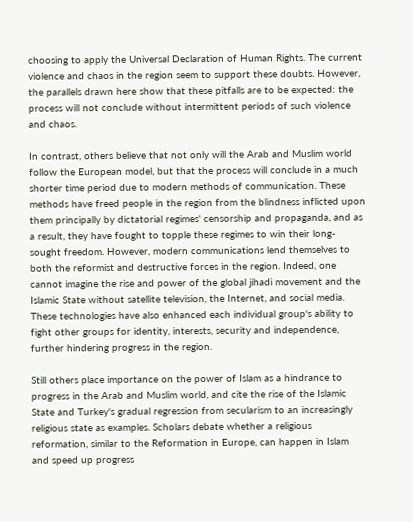choosing to apply the Universal Declaration of Human Rights. The current violence and chaos in the region seem to support these doubts. However, the parallels drawn here show that these pitfalls are to be expected: the process will not conclude without intermittent periods of such violence and chaos.

In contrast, others believe that not only will the Arab and Muslim world follow the European model, but that the process will conclude in a much shorter time period due to modern methods of communication. These methods have freed people in the region from the blindness inflicted upon them principally by dictatorial regimes' censorship and propaganda, and as a result, they have fought to topple these regimes to win their long-sought freedom. However, modern communications lend themselves to both the reformist and destructive forces in the region. Indeed, one cannot imagine the rise and power of the global jihadi movement and the Islamic State without satellite television, the Internet, and social media. These technologies have also enhanced each individual group's ability to fight other groups for identity, interests, security and independence, further hindering progress in the region.

Still others place importance on the power of Islam as a hindrance to progress in the Arab and Muslim world, and cite the rise of the Islamic State and Turkey's gradual regression from secularism to an increasingly religious state as examples. Scholars debate whether a religious reformation, similar to the Reformation in Europe, can happen in Islam and speed up progress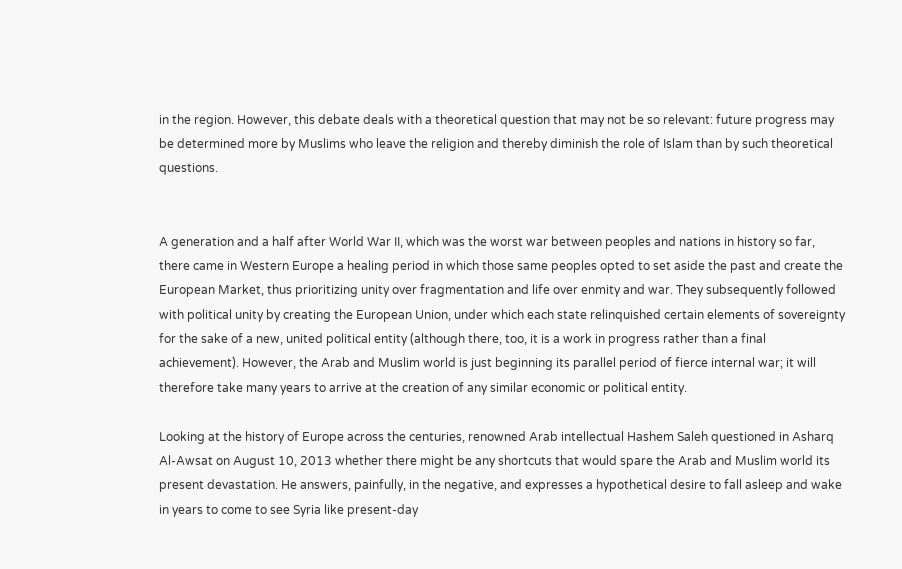in the region. However, this debate deals with a theoretical question that may not be so relevant: future progress may be determined more by Muslims who leave the religion and thereby diminish the role of Islam than by such theoretical questions.


A generation and a half after World War II, which was the worst war between peoples and nations in history so far, there came in Western Europe a healing period in which those same peoples opted to set aside the past and create the European Market, thus prioritizing unity over fragmentation and life over enmity and war. They subsequently followed with political unity by creating the European Union, under which each state relinquished certain elements of sovereignty for the sake of a new, united political entity (although there, too, it is a work in progress rather than a final achievement). However, the Arab and Muslim world is just beginning its parallel period of fierce internal war; it will therefore take many years to arrive at the creation of any similar economic or political entity.

Looking at the history of Europe across the centuries, renowned Arab intellectual Hashem Saleh questioned in Asharq Al-Awsat on August 10, 2013 whether there might be any shortcuts that would spare the Arab and Muslim world its present devastation. He answers, painfully, in the negative, and expresses a hypothetical desire to fall asleep and wake in years to come to see Syria like present-day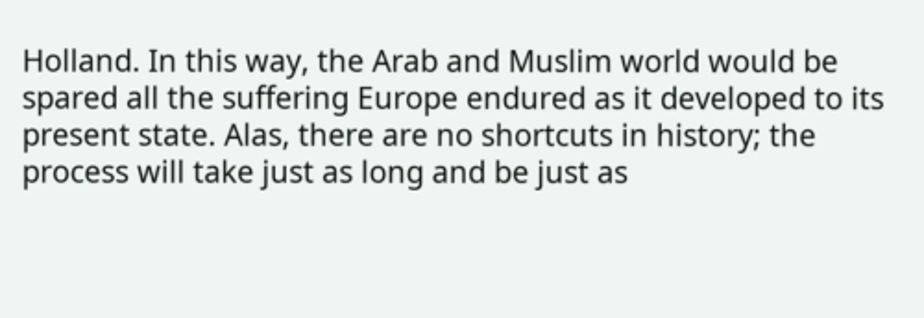Holland. In this way, the Arab and Muslim world would be spared all the suffering Europe endured as it developed to its present state. Alas, there are no shortcuts in history; the process will take just as long and be just as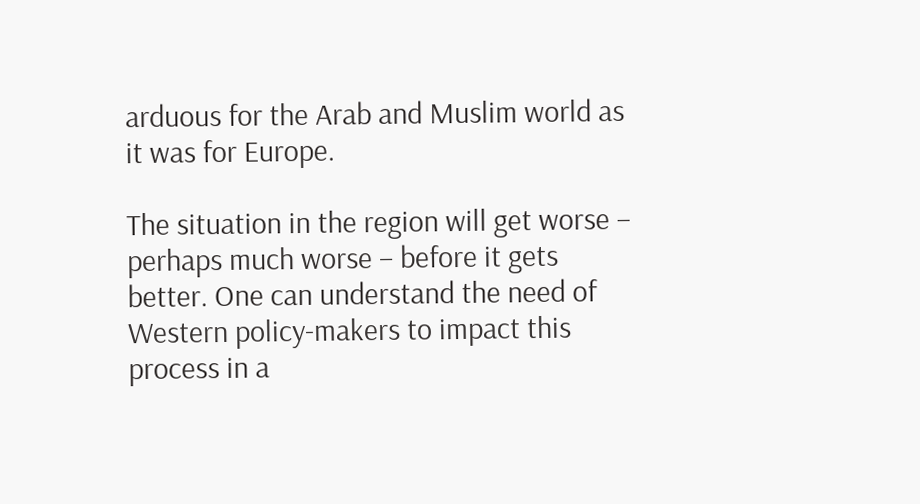arduous for the Arab and Muslim world as it was for Europe.

The situation in the region will get worse – perhaps much worse – before it gets better. One can understand the need of Western policy-makers to impact this process in a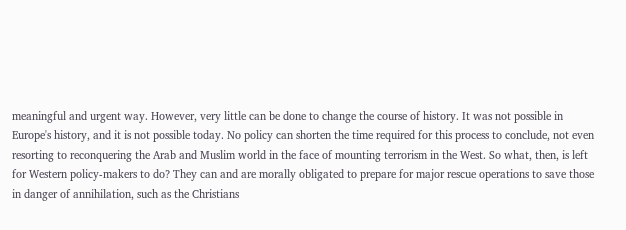meaningful and urgent way. However, very little can be done to change the course of history. It was not possible in Europe's history, and it is not possible today. No policy can shorten the time required for this process to conclude, not even resorting to reconquering the Arab and Muslim world in the face of mounting terrorism in the West. So what, then, is left for Western policy-makers to do? They can and are morally obligated to prepare for major rescue operations to save those in danger of annihilation, such as the Christians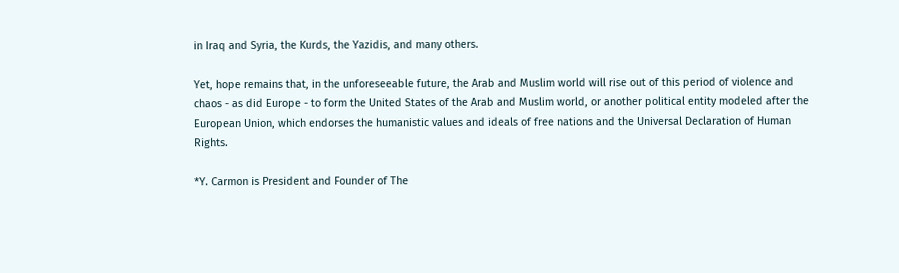in Iraq and Syria, the Kurds, the Yazidis, and many others.

Yet, hope remains that, in the unforeseeable future, the Arab and Muslim world will rise out of this period of violence and chaos - as did Europe - to form the United States of the Arab and Muslim world, or another political entity modeled after the European Union, which endorses the humanistic values and ideals of free nations and the Universal Declaration of Human Rights.

*Y. Carmon is President and Founder of The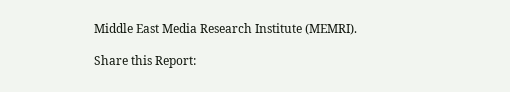Middle East Media Research Institute (MEMRI).

Share this Report: